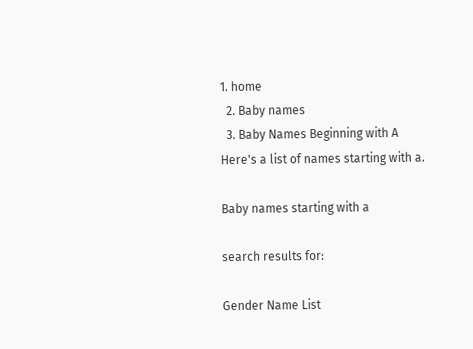1. home
  2. Baby names
  3. Baby Names Beginning with A
Here's a list of names starting with a.

Baby names starting with a

search results for:

Gender Name List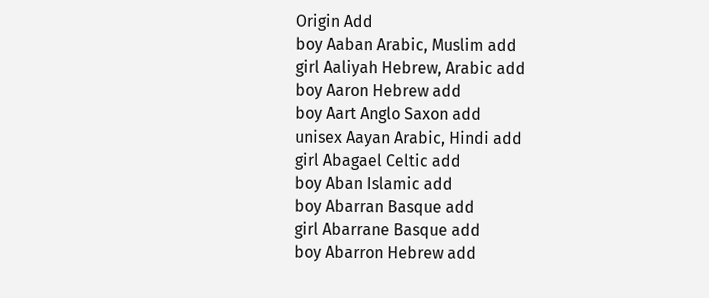Origin Add
boy Aaban Arabic, Muslim add
girl Aaliyah Hebrew, Arabic add
boy Aaron Hebrew add
boy Aart Anglo Saxon add
unisex Aayan Arabic, Hindi add
girl Abagael Celtic add
boy Aban Islamic add
boy Abarran Basque add
girl Abarrane Basque add
boy Abarron Hebrew add